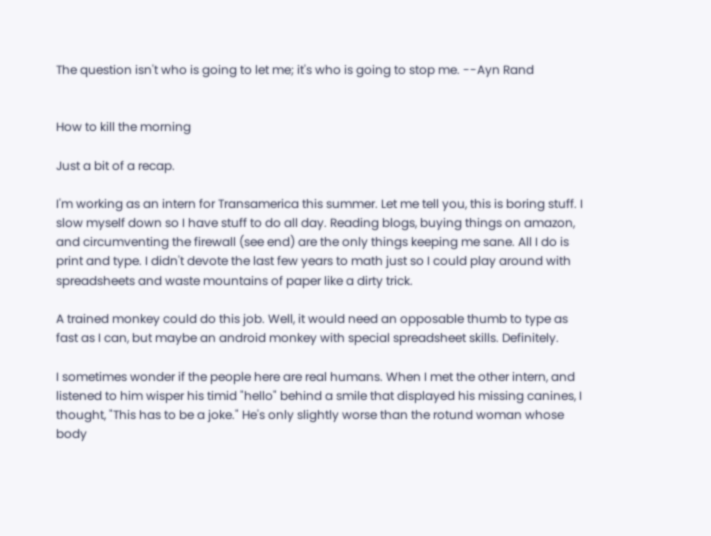The question isn't who is going to let me; it's who is going to stop me. --Ayn Rand


How to kill the morning

Just a bit of a recap.

I'm working as an intern for Transamerica this summer. Let me tell you, this is boring stuff. I slow myself down so I have stuff to do all day. Reading blogs, buying things on amazon, and circumventing the firewall (see end) are the only things keeping me sane. All I do is print and type. I didn't devote the last few years to math just so I could play around with spreadsheets and waste mountains of paper like a dirty trick.

A trained monkey could do this job. Well, it would need an opposable thumb to type as fast as I can, but maybe an android monkey with special spreadsheet skills. Definitely.

I sometimes wonder if the people here are real humans. When I met the other intern, and listened to him wisper his timid "hello" behind a smile that displayed his missing canines, I thought, "This has to be a joke." He's only slightly worse than the rotund woman whose body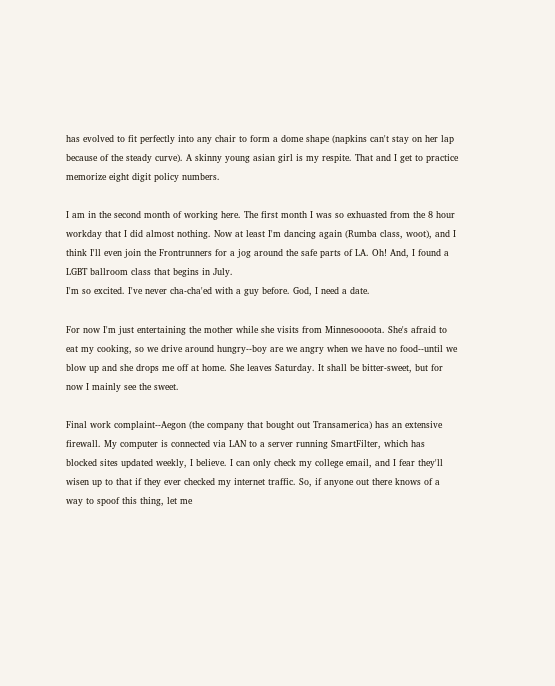has evolved to fit perfectly into any chair to form a dome shape (napkins can't stay on her lap because of the steady curve). A skinny young asian girl is my respite. That and I get to practice memorize eight digit policy numbers.

I am in the second month of working here. The first month I was so exhuasted from the 8 hour workday that I did almost nothing. Now at least I'm dancing again (Rumba class, woot), and I think I'll even join the Frontrunners for a jog around the safe parts of LA. Oh! And, I found a LGBT ballroom class that begins in July.
I'm so excited. I've never cha-cha'ed with a guy before. God, I need a date.

For now I'm just entertaining the mother while she visits from Minnesoooota. She's afraid to eat my cooking, so we drive around hungry--boy are we angry when we have no food--until we blow up and she drops me off at home. She leaves Saturday. It shall be bitter-sweet, but for now I mainly see the sweet.

Final work complaint--Aegon (the company that bought out Transamerica) has an extensive firewall. My computer is connected via LAN to a server running SmartFilter, which has blocked sites updated weekly, I believe. I can only check my college email, and I fear they'll wisen up to that if they ever checked my internet traffic. So, if anyone out there knows of a way to spoof this thing, let me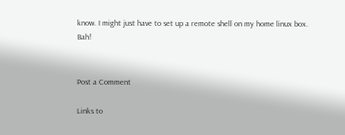know. I might just have to set up a remote shell on my home linux box. Bah!


Post a Comment

Links to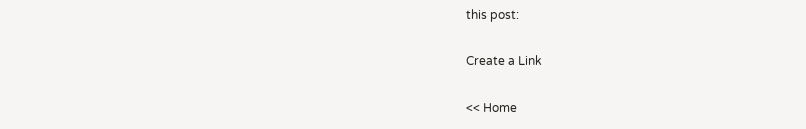this post:

Create a Link

<< Home